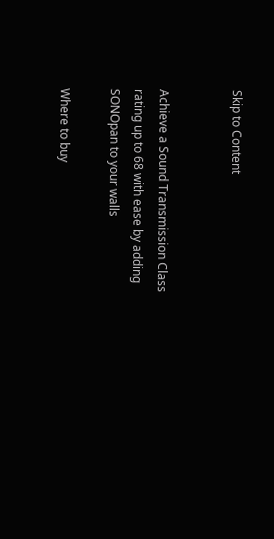Skip to Content


Achieve a Sound Transmission Class rating up to 68 with ease by adding SONOpan to your walls

Where to buy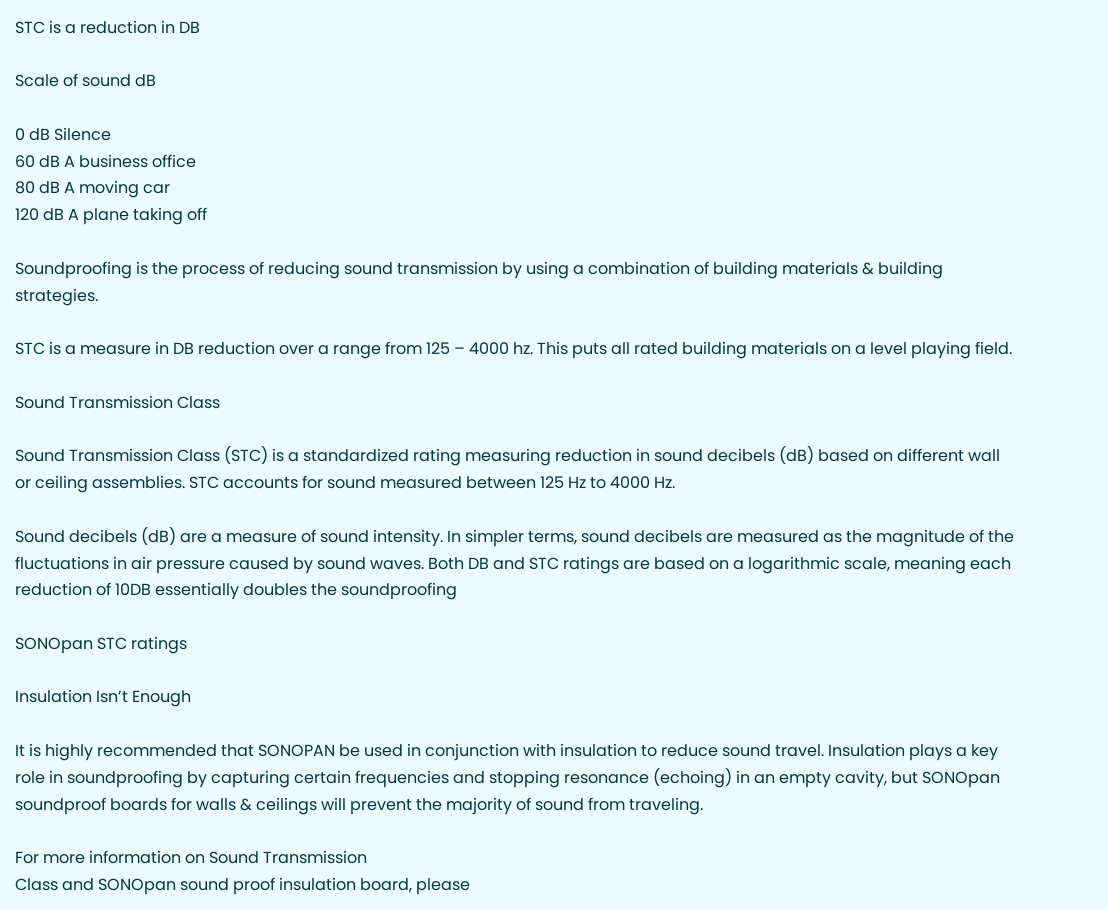STC is a reduction in DB

Scale of sound dB

0 dB Silence
60 dB A business office
80 dB A moving car
120 dB A plane taking off

Soundproofing is the process of reducing sound transmission by using a combination of building materials & building strategies.

STC is a measure in DB reduction over a range from 125 – 4000 hz. This puts all rated building materials on a level playing field.

Sound Transmission Class

Sound Transmission Class (STC) is a standardized rating measuring reduction in sound decibels (dB) based on different wall or ceiling assemblies. STC accounts for sound measured between 125 Hz to 4000 Hz.

Sound decibels (dB) are a measure of sound intensity. In simpler terms, sound decibels are measured as the magnitude of the fluctuations in air pressure caused by sound waves. Both DB and STC ratings are based on a logarithmic scale, meaning each reduction of 10DB essentially doubles the soundproofing

SONOpan STC ratings

Insulation Isn’t Enough

It is highly recommended that SONOPAN be used in conjunction with insulation to reduce sound travel. Insulation plays a key role in soundproofing by capturing certain frequencies and stopping resonance (echoing) in an empty cavity, but SONOpan soundproof boards for walls & ceilings will prevent the majority of sound from traveling.

For more information on Sound Transmission
Class and SONOpan sound proof insulation board, please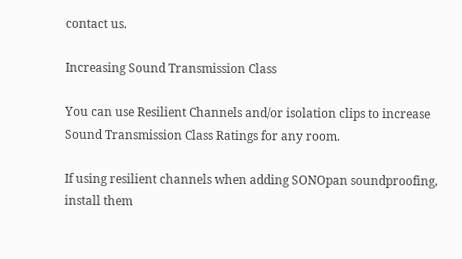contact us.

Increasing Sound Transmission Class

You can use Resilient Channels and/or isolation clips to increase Sound Transmission Class Ratings for any room.

If using resilient channels when adding SONOpan soundproofing, install them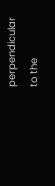perpendicular to the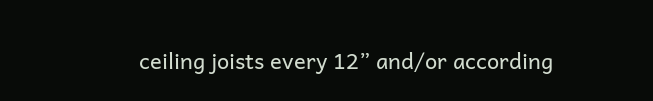ceiling joists every 12” and/or according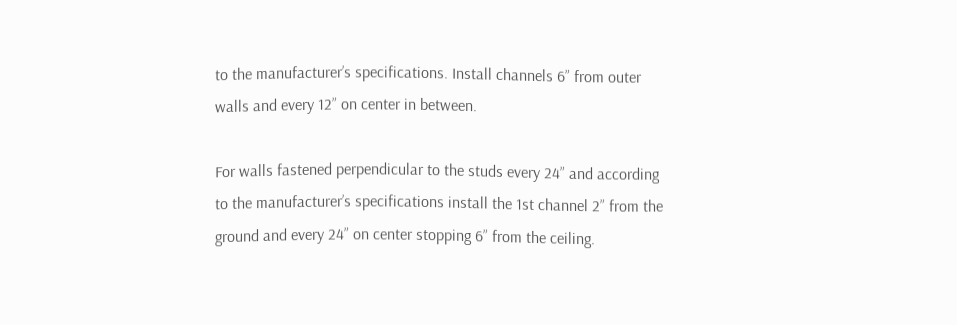to the manufacturer’s specifications. Install channels 6” from outer walls and every 12” on center in between.

For walls fastened perpendicular to the studs every 24” and according to the manufacturer’s specifications install the 1st channel 2” from the ground and every 24” on center stopping 6” from the ceiling.